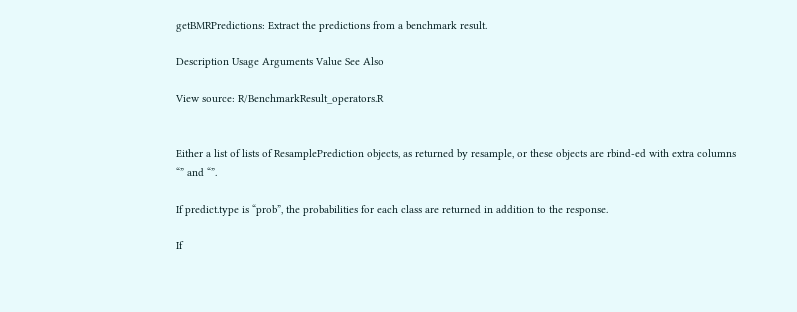getBMRPredictions: Extract the predictions from a benchmark result.

Description Usage Arguments Value See Also

View source: R/BenchmarkResult_operators.R


Either a list of lists of ResamplePrediction objects, as returned by resample, or these objects are rbind-ed with extra columns “” and “”.

If predict.type is “prob”, the probabilities for each class are returned in addition to the response.

If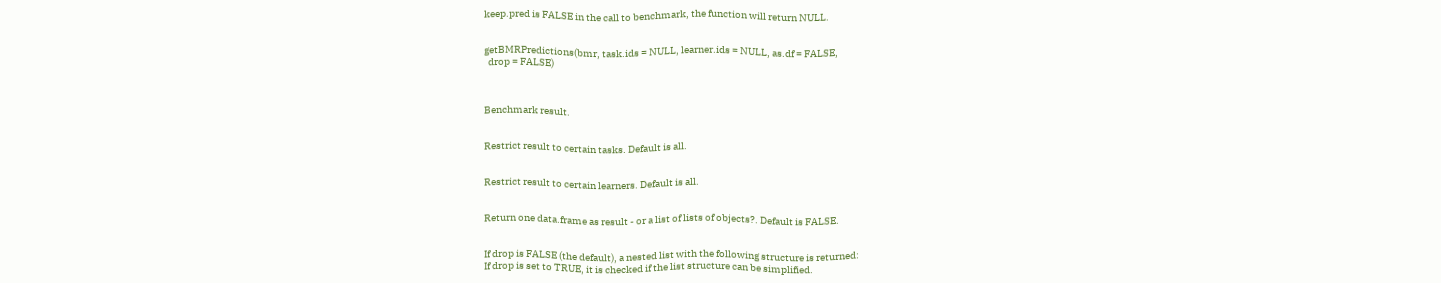keep.pred is FALSE in the call to benchmark, the function will return NULL.


getBMRPredictions(bmr, task.ids = NULL, learner.ids = NULL, as.df = FALSE,
  drop = FALSE)



Benchmark result.


Restrict result to certain tasks. Default is all.


Restrict result to certain learners. Default is all.


Return one data.frame as result - or a list of lists of objects?. Default is FALSE.


If drop is FALSE (the default), a nested list with the following structure is returned:
If drop is set to TRUE, it is checked if the list structure can be simplified.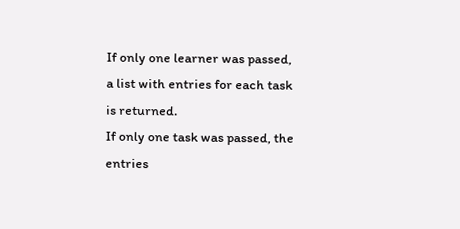If only one learner was passed, a list with entries for each task is returned.
If only one task was passed, the entries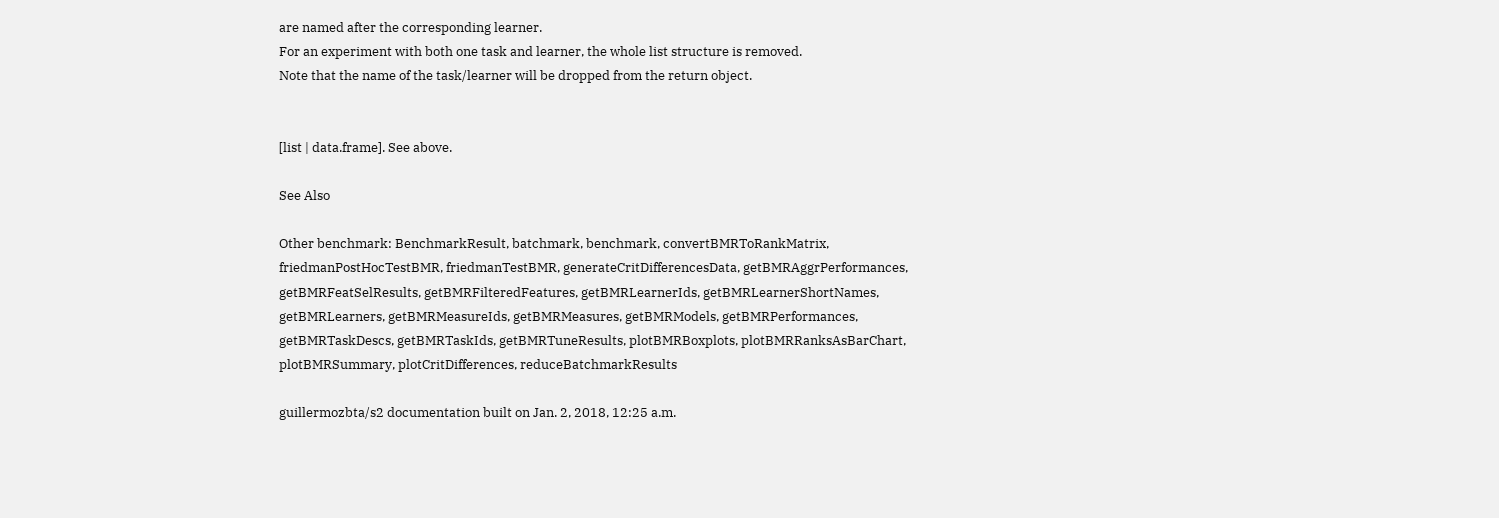are named after the corresponding learner.
For an experiment with both one task and learner, the whole list structure is removed.
Note that the name of the task/learner will be dropped from the return object.


[list | data.frame]. See above.

See Also

Other benchmark: BenchmarkResult, batchmark, benchmark, convertBMRToRankMatrix, friedmanPostHocTestBMR, friedmanTestBMR, generateCritDifferencesData, getBMRAggrPerformances, getBMRFeatSelResults, getBMRFilteredFeatures, getBMRLearnerIds, getBMRLearnerShortNames, getBMRLearners, getBMRMeasureIds, getBMRMeasures, getBMRModels, getBMRPerformances, getBMRTaskDescs, getBMRTaskIds, getBMRTuneResults, plotBMRBoxplots, plotBMRRanksAsBarChart, plotBMRSummary, plotCritDifferences, reduceBatchmarkResults

guillermozbta/s2 documentation built on Jan. 2, 2018, 12:25 a.m.